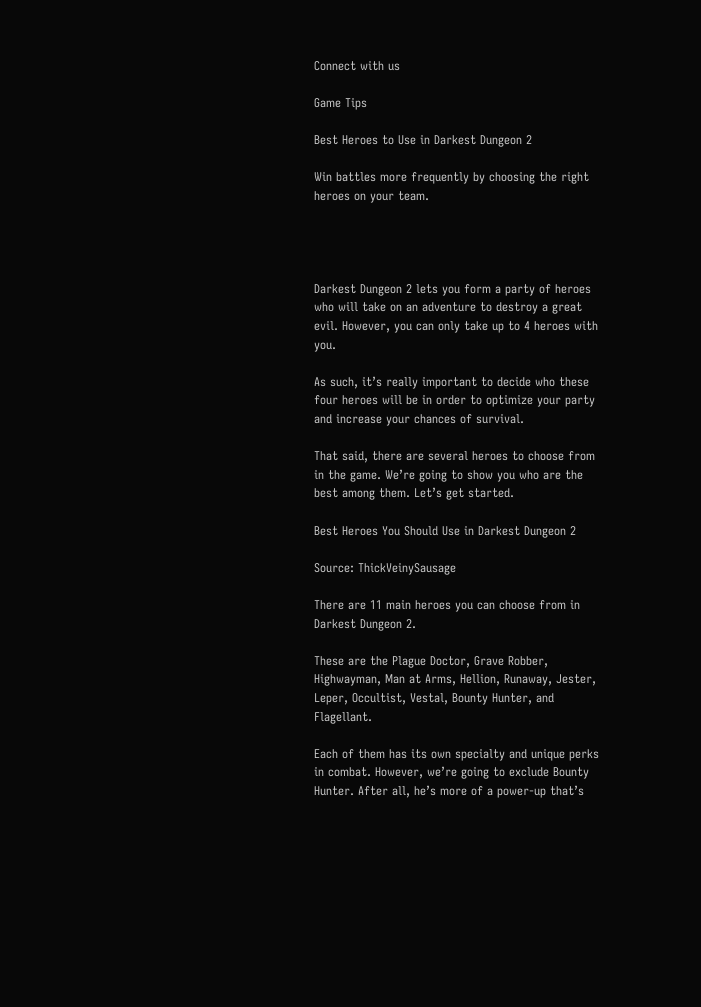Connect with us

Game Tips

Best Heroes to Use in Darkest Dungeon 2

Win battles more frequently by choosing the right heroes on your team.




Darkest Dungeon 2 lets you form a party of heroes who will take on an adventure to destroy a great evil. However, you can only take up to 4 heroes with you.

As such, it’s really important to decide who these four heroes will be in order to optimize your party and increase your chances of survival.

That said, there are several heroes to choose from in the game. We’re going to show you who are the best among them. Let’s get started.

Best Heroes You Should Use in Darkest Dungeon 2

Source: ThickVeinySausage

There are 11 main heroes you can choose from in Darkest Dungeon 2.

These are the Plague Doctor, Grave Robber, Highwayman, Man at Arms, Hellion, Runaway, Jester, Leper, Occultist, Vestal, Bounty Hunter, and Flagellant.

Each of them has its own specialty and unique perks in combat. However, we’re going to exclude Bounty Hunter. After all, he’s more of a power-up that’s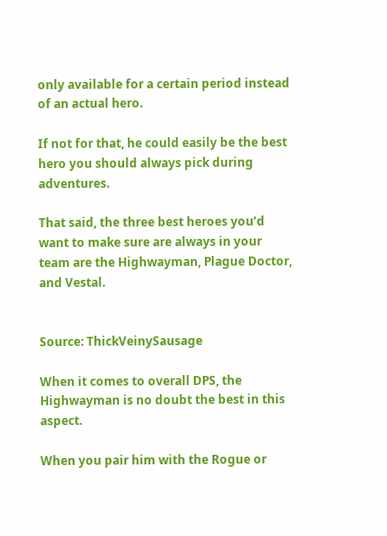only available for a certain period instead of an actual hero.

If not for that, he could easily be the best hero you should always pick during adventures.

That said, the three best heroes you’d want to make sure are always in your team are the Highwayman, Plague Doctor, and Vestal.


Source: ThickVeinySausage

When it comes to overall DPS, the Highwayman is no doubt the best in this aspect.

When you pair him with the Rogue or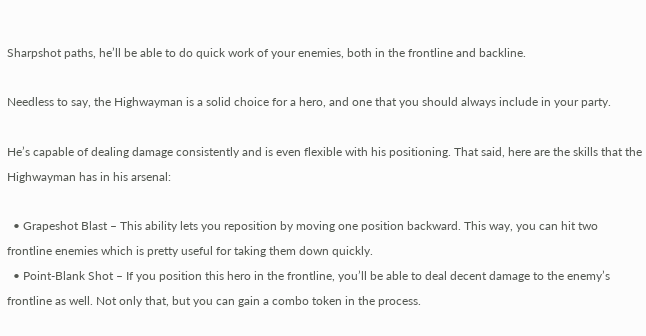Sharpshot paths, he’ll be able to do quick work of your enemies, both in the frontline and backline.

Needless to say, the Highwayman is a solid choice for a hero, and one that you should always include in your party.

He’s capable of dealing damage consistently and is even flexible with his positioning. That said, here are the skills that the Highwayman has in his arsenal:

  • Grapeshot Blast – This ability lets you reposition by moving one position backward. This way, you can hit two frontline enemies which is pretty useful for taking them down quickly.
  • Point-Blank Shot – If you position this hero in the frontline, you’ll be able to deal decent damage to the enemy’s frontline as well. Not only that, but you can gain a combo token in the process.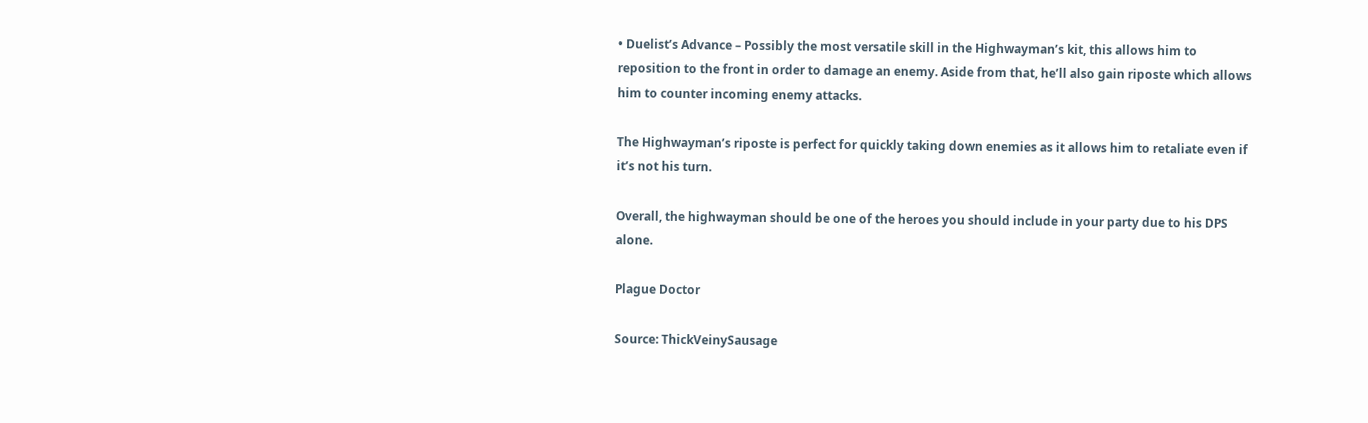• Duelist’s Advance – Possibly the most versatile skill in the Highwayman’s kit, this allows him to reposition to the front in order to damage an enemy. Aside from that, he’ll also gain riposte which allows him to counter incoming enemy attacks.

The Highwayman’s riposte is perfect for quickly taking down enemies as it allows him to retaliate even if it’s not his turn.

Overall, the highwayman should be one of the heroes you should include in your party due to his DPS alone.

Plague Doctor

Source: ThickVeinySausage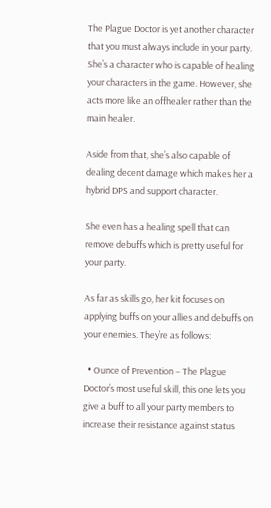The Plague Doctor is yet another character that you must always include in your party. She’s a character who is capable of healing your characters in the game. However, she acts more like an offhealer rather than the main healer.

Aside from that, she’s also capable of dealing decent damage which makes her a hybrid DPS and support character.

She even has a healing spell that can remove debuffs which is pretty useful for your party.

As far as skills go, her kit focuses on applying buffs on your allies and debuffs on your enemies. They’re as follows:

  • Ounce of Prevention – The Plague Doctor’s most useful skill, this one lets you give a buff to all your party members to increase their resistance against status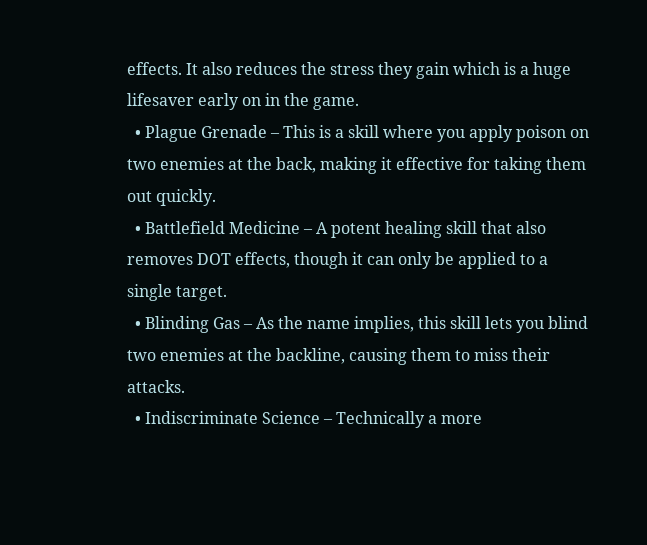effects. It also reduces the stress they gain which is a huge lifesaver early on in the game.
  • Plague Grenade – This is a skill where you apply poison on two enemies at the back, making it effective for taking them out quickly.
  • Battlefield Medicine – A potent healing skill that also removes DOT effects, though it can only be applied to a single target.
  • Blinding Gas – As the name implies, this skill lets you blind two enemies at the backline, causing them to miss their attacks.
  • Indiscriminate Science – Technically a more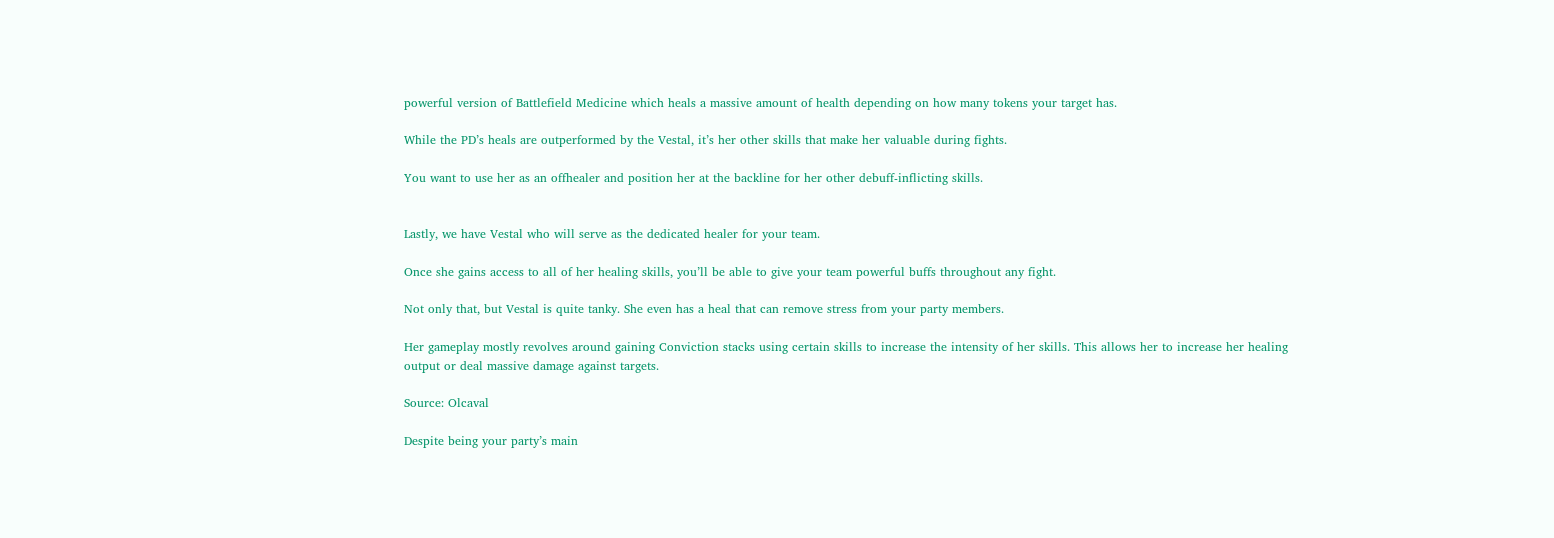powerful version of Battlefield Medicine which heals a massive amount of health depending on how many tokens your target has.

While the PD’s heals are outperformed by the Vestal, it’s her other skills that make her valuable during fights.

You want to use her as an offhealer and position her at the backline for her other debuff-inflicting skills.


Lastly, we have Vestal who will serve as the dedicated healer for your team.

Once she gains access to all of her healing skills, you’ll be able to give your team powerful buffs throughout any fight.

Not only that, but Vestal is quite tanky. She even has a heal that can remove stress from your party members.

Her gameplay mostly revolves around gaining Conviction stacks using certain skills to increase the intensity of her skills. This allows her to increase her healing output or deal massive damage against targets.

Source: Olcaval

Despite being your party’s main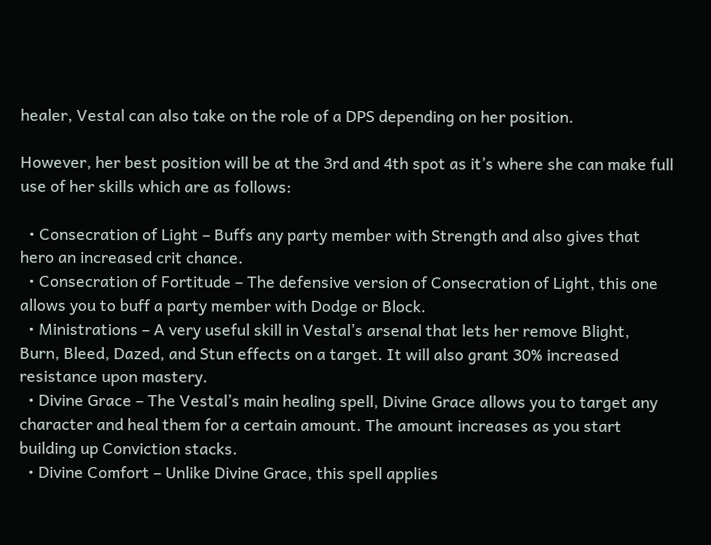healer, Vestal can also take on the role of a DPS depending on her position.

However, her best position will be at the 3rd and 4th spot as it’s where she can make full use of her skills which are as follows:

  • Consecration of Light – Buffs any party member with Strength and also gives that hero an increased crit chance.
  • Consecration of Fortitude – The defensive version of Consecration of Light, this one allows you to buff a party member with Dodge or Block.
  • Ministrations – A very useful skill in Vestal’s arsenal that lets her remove Blight, Burn, Bleed, Dazed, and Stun effects on a target. It will also grant 30% increased resistance upon mastery.
  • Divine Grace – The Vestal’s main healing spell, Divine Grace allows you to target any character and heal them for a certain amount. The amount increases as you start building up Conviction stacks.
  • Divine Comfort – Unlike Divine Grace, this spell applies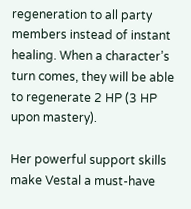regeneration to all party members instead of instant healing. When a character’s turn comes, they will be able to regenerate 2 HP (3 HP upon mastery).

Her powerful support skills make Vestal a must-have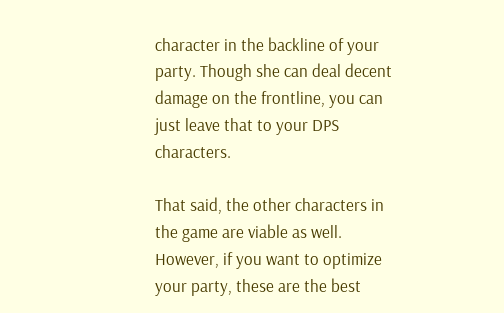character in the backline of your party. Though she can deal decent damage on the frontline, you can just leave that to your DPS characters.

That said, the other characters in the game are viable as well. However, if you want to optimize your party, these are the best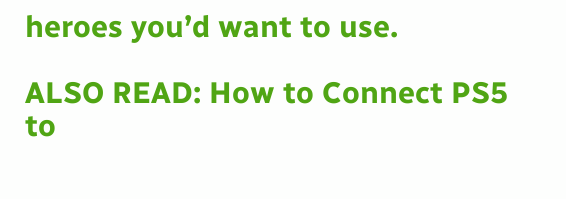heroes you’d want to use.

ALSO READ: How to Connect PS5 to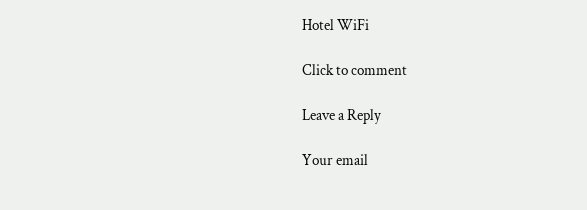Hotel WiFi

Click to comment

Leave a Reply

Your email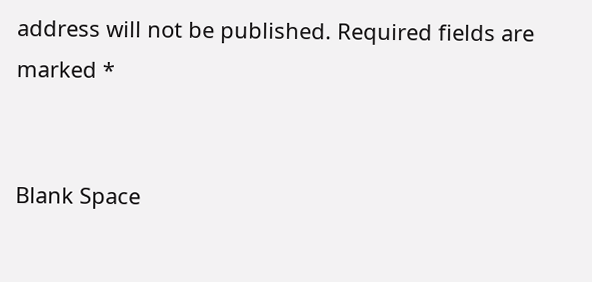address will not be published. Required fields are marked *


Blank Space